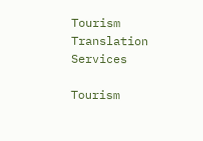Tourism Translation Services

Tourism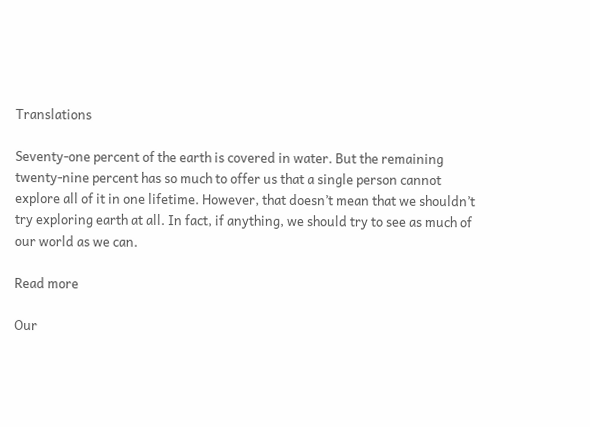Translations

Seventy-one percent of the earth is covered in water. But the remaining twenty-nine percent has so much to offer us that a single person cannot explore all of it in one lifetime. However, that doesn’t mean that we shouldn’t try exploring earth at all. In fact, if anything, we should try to see as much of our world as we can.

Read more

Our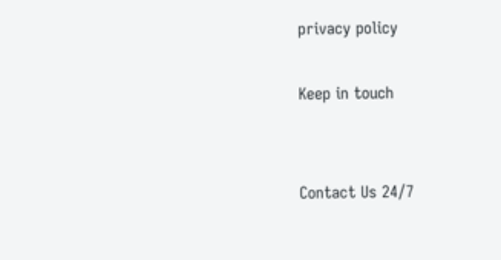privacy policy

Keep in touch


Contact Us 24/7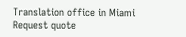Translation office in Miami
Request quote